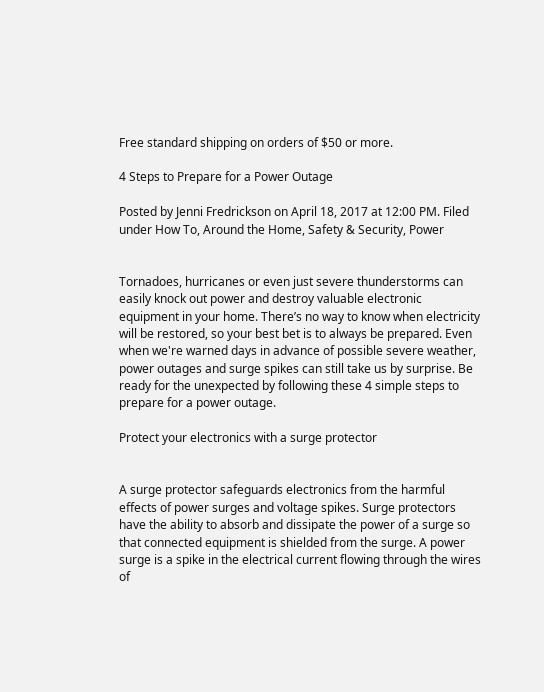Free standard shipping on orders of $50 or more.

4 Steps to Prepare for a Power Outage

Posted by Jenni Fredrickson on April 18, 2017 at 12:00 PM. Filed under How To, Around the Home, Safety & Security, Power


Tornadoes, hurricanes or even just severe thunderstorms can easily knock out power and destroy valuable electronic equipment in your home. There’s no way to know when electricity will be restored, so your best bet is to always be prepared. Even when we're warned days in advance of possible severe weather, power outages and surge spikes can still take us by surprise. Be ready for the unexpected by following these 4 simple steps to prepare for a power outage.

Protect your electronics with a surge protector


A surge protector safeguards electronics from the harmful effects of power surges and voltage spikes. Surge protectors have the ability to absorb and dissipate the power of a surge so that connected equipment is shielded from the surge. A power surge is a spike in the electrical current flowing through the wires of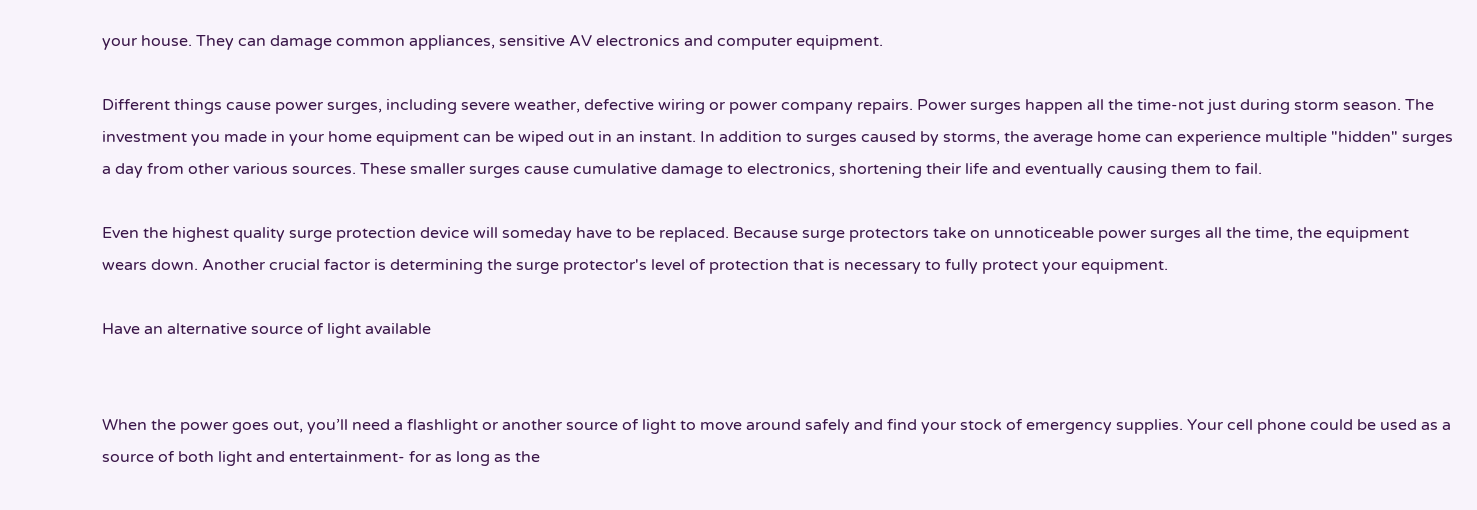your house. They can damage common appliances, sensitive AV electronics and computer equipment.

Different things cause power surges, including severe weather, defective wiring or power company repairs. Power surges happen all the time-not just during storm season. The investment you made in your home equipment can be wiped out in an instant. In addition to surges caused by storms, the average home can experience multiple "hidden" surges a day from other various sources. These smaller surges cause cumulative damage to electronics, shortening their life and eventually causing them to fail.

Even the highest quality surge protection device will someday have to be replaced. Because surge protectors take on unnoticeable power surges all the time, the equipment wears down. Another crucial factor is determining the surge protector's level of protection that is necessary to fully protect your equipment.

Have an alternative source of light available


When the power goes out, you’ll need a flashlight or another source of light to move around safely and find your stock of emergency supplies. Your cell phone could be used as a source of both light and entertainment- for as long as the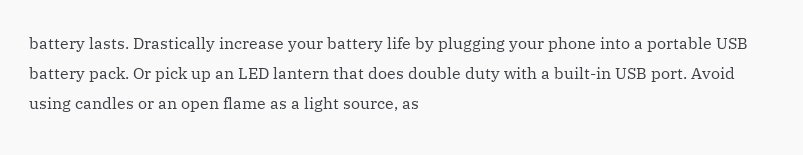battery lasts. Drastically increase your battery life by plugging your phone into a portable USB battery pack. Or pick up an LED lantern that does double duty with a built-in USB port. Avoid using candles or an open flame as a light source, as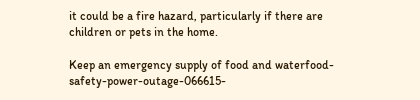it could be a fire hazard, particularly if there are children or pets in the home.

Keep an emergency supply of food and waterfood-safety-power-outage-066615-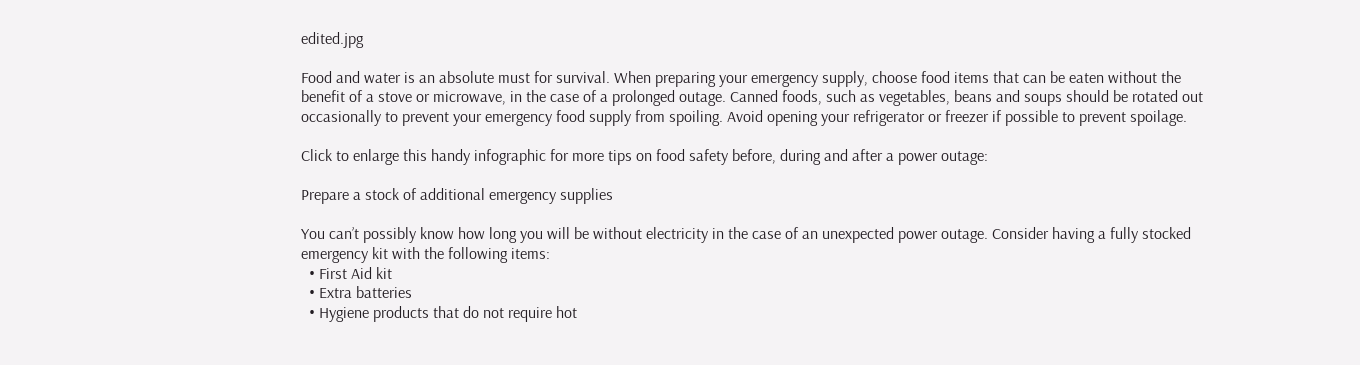edited.jpg

Food and water is an absolute must for survival. When preparing your emergency supply, choose food items that can be eaten without the benefit of a stove or microwave, in the case of a prolonged outage. Canned foods, such as vegetables, beans and soups should be rotated out occasionally to prevent your emergency food supply from spoiling. Avoid opening your refrigerator or freezer if possible to prevent spoilage.

Click to enlarge this handy infographic for more tips on food safety before, during and after a power outage:

Prepare a stock of additional emergency supplies

You can’t possibly know how long you will be without electricity in the case of an unexpected power outage. Consider having a fully stocked emergency kit with the following items:
  • First Aid kit
  • Extra batteries
  • Hygiene products that do not require hot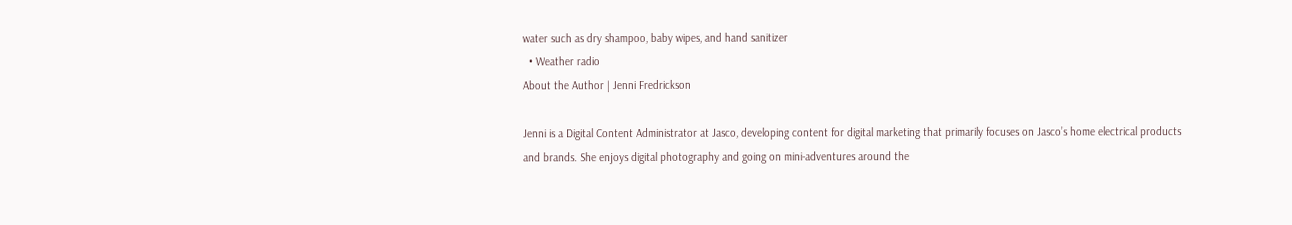water such as dry shampoo, baby wipes, and hand sanitizer
  • Weather radio
About the Author | Jenni Fredrickson

Jenni is a Digital Content Administrator at Jasco, developing content for digital marketing that primarily focuses on Jasco’s home electrical products and brands. She enjoys digital photography and going on mini-adventures around the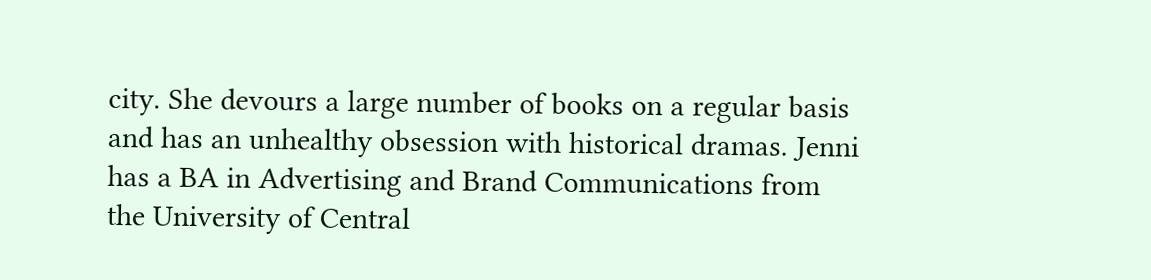city. She devours a large number of books on a regular basis and has an unhealthy obsession with historical dramas. Jenni has a BA in Advertising and Brand Communications from the University of Central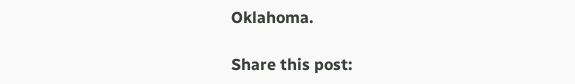Oklahoma.

Share this post: